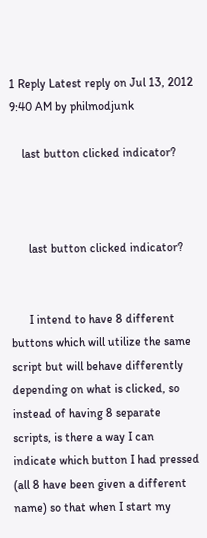1 Reply Latest reply on Jul 13, 2012 9:40 AM by philmodjunk

    last button clicked indicator?



      last button clicked indicator?


      I intend to have 8 different buttons which will utilize the same script but will behave differently depending on what is clicked, so instead of having 8 separate scripts, is there a way I can indicate which button I had pressed (all 8 have been given a different name) so that when I start my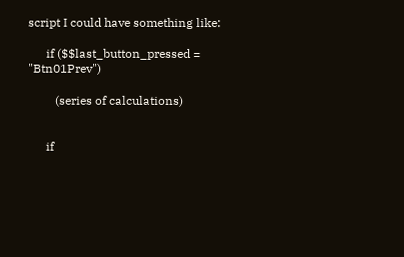script I could have something like:

      if ($$last_button_pressed = "Btn01Prev")

         (series of calculations)


      if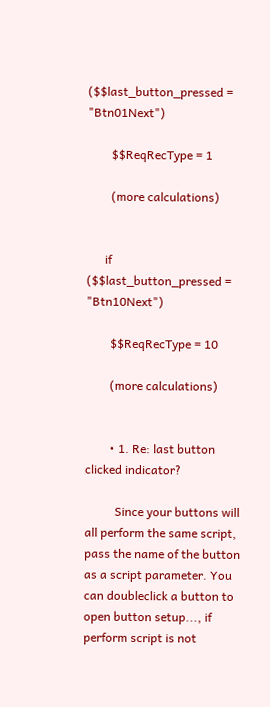($$last_button_pressed = "Btn01Next")

        $$ReqRecType = 1

        (more calculations)


      if ($$last_button_pressed = "Btn10Next")

        $$ReqRecType = 10

        (more calculations)


        • 1. Re: last button clicked indicator?

          Since your buttons will all perform the same script, pass the name of the button as a script parameter. You can doubleclick a button to open button setup..., if perform script is not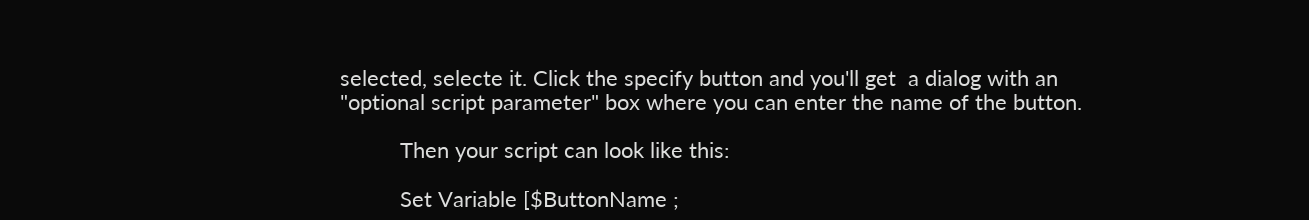selected, selecte it. Click the specify button and you'll get  a dialog with an "optional script parameter" box where you can enter the name of the button.

          Then your script can look like this:

          Set Variable [$ButtonName ;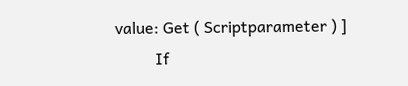value: Get ( Scriptparameter ) ]
          If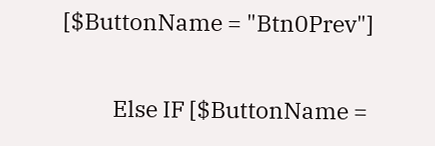[$ButtonName = "Btn0Prev"]

          Else IF [$ButtonName =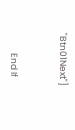"Btn01Next"]


          End If